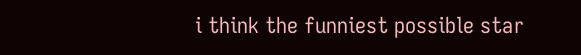i think the funniest possible star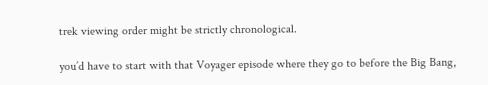trek viewing order might be strictly chronological.

you’d have to start with that Voyager episode where they go to before the Big Bang,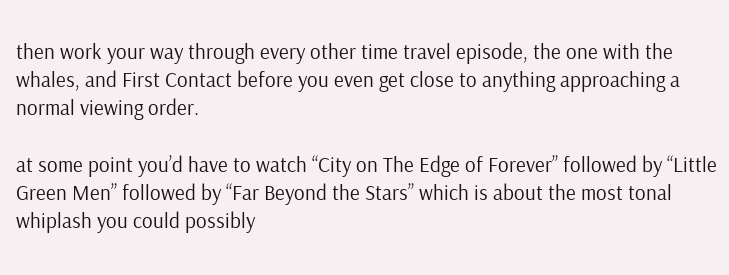then work your way through every other time travel episode, the one with the whales, and First Contact before you even get close to anything approaching a normal viewing order.

at some point you’d have to watch “City on The Edge of Forever” followed by “Little Green Men” followed by “Far Beyond the Stars” which is about the most tonal whiplash you could possibly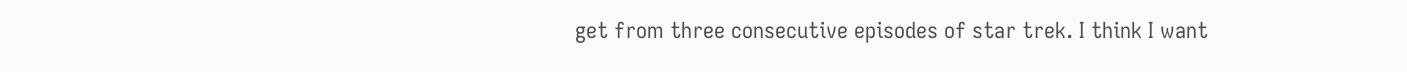get from three consecutive episodes of star trek. I think I want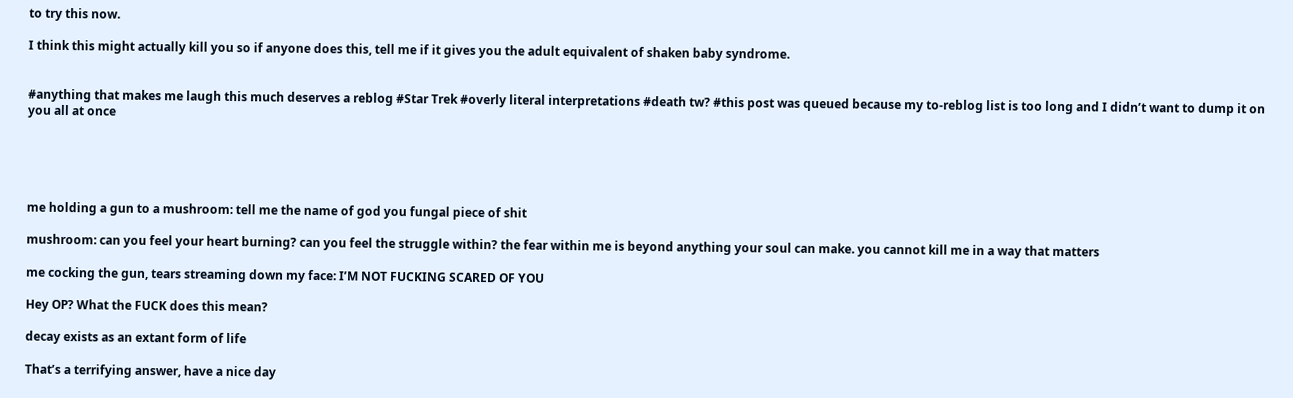to try this now.

I think this might actually kill you so if anyone does this, tell me if it gives you the adult equivalent of shaken baby syndrome.


#anything that makes me laugh this much deserves a reblog #Star Trek #overly literal interpretations #death tw? #this post was queued because my to-reblog list is too long and I didn’t want to dump it on you all at once





me holding a gun to a mushroom: tell me the name of god you fungal piece of shit

mushroom: can you feel your heart burning? can you feel the struggle within? the fear within me is beyond anything your soul can make. you cannot kill me in a way that matters

me cocking the gun, tears streaming down my face: I’M NOT FUCKING SCARED OF YOU

Hey OP? What the FUCK does this mean?

decay exists as an extant form of life

That’s a terrifying answer, have a nice day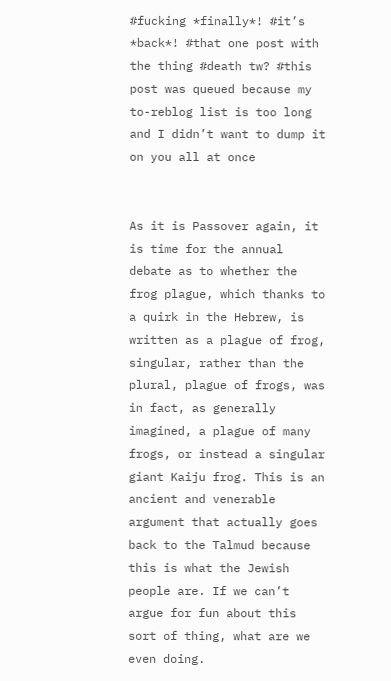#fucking *finally*! #it’s *back*! #that one post with the thing #death tw? #this post was queued because my to-reblog list is too long and I didn’t want to dump it on you all at once


As it is Passover again, it is time for the annual debate as to whether the frog plague, which thanks to a quirk in the Hebrew, is written as a plague of frog, singular, rather than the plural, plague of frogs, was in fact, as generally imagined, a plague of many frogs, or instead a singular giant Kaiju frog. This is an ancient and venerable argument that actually goes back to the Talmud because this is what the Jewish people are. If we can’t argue for fun about this sort of thing, what are we even doing.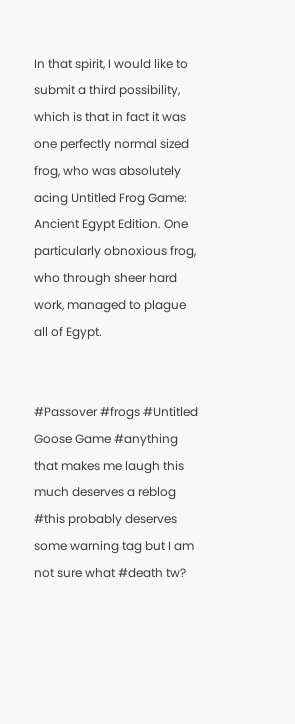In that spirit, I would like to submit a third possibility, which is that in fact it was one perfectly normal sized frog, who was absolutely acing Untitled Frog Game: Ancient Egypt Edition. One particularly obnoxious frog, who through sheer hard work, managed to plague all of Egypt.


#Passover #frogs #Untitled Goose Game #anything that makes me laugh this much deserves a reblog #this probably deserves some warning tag but I am not sure what #death tw?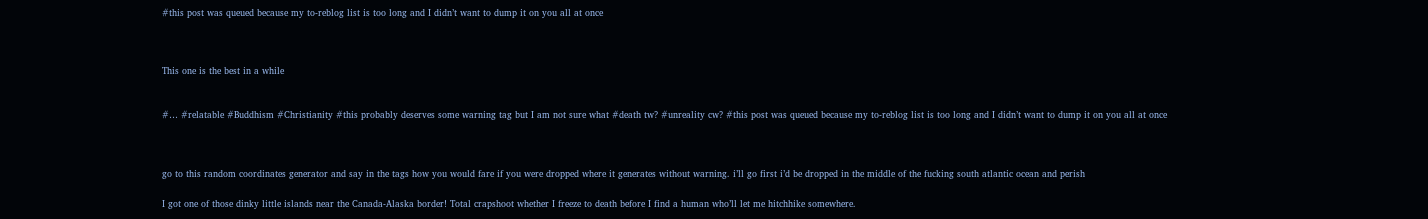#this post was queued because my to-reblog list is too long and I didn’t want to dump it on you all at once



This one is the best in a while


#… #relatable #Buddhism #Christianity #this probably deserves some warning tag but I am not sure what #death tw? #unreality cw? #this post was queued because my to-reblog list is too long and I didn’t want to dump it on you all at once



go to this random coordinates generator and say in the tags how you would fare if you were dropped where it generates without warning. i’ll go first i’d be dropped in the middle of the fucking south atlantic ocean and perish

I got one of those dinky little islands near the Canada-Alaska border! Total crapshoot whether I freeze to death before I find a human who’ll let me hitchhike somewhere.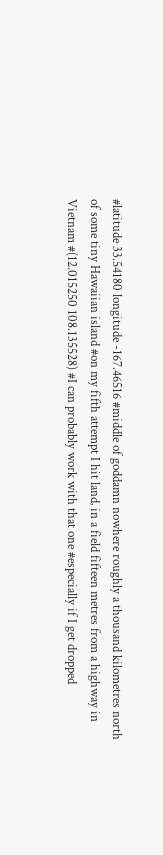#latitude 33.54180 longitude -167.46516 #middle of goddamn nowhere roughly a thousand kilometres north of some tiny Hawaiian island #on my fifth attempt I hit land‚ in a field fifteen metres from a highway in Vietnam #(12.015250 108.135528) #I can probably work with that one #especially if I get dropped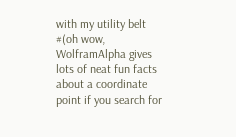with my utility belt #(oh wow‚ WolframAlpha gives lots of neat fun facts about a coordinate point if you search for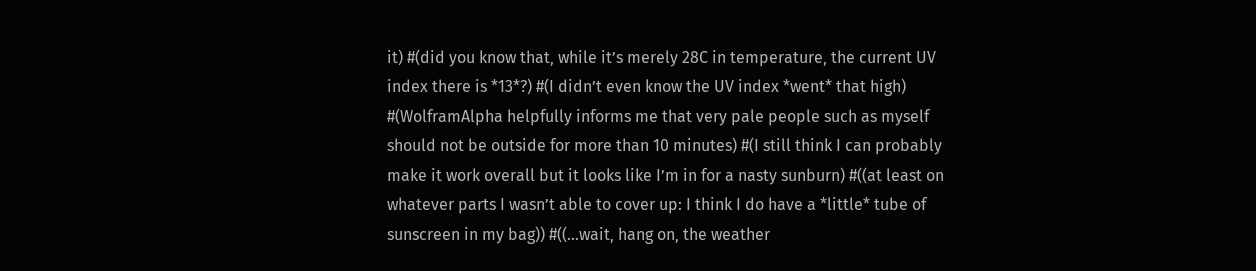it) #(did you know that‚ while it’s merely 28C in temperature‚ the current UV index there is *13*?) #(I didn’t even know the UV index *went* that high) #(WolframAlpha helpfully informs me that very pale people such as myself should not be outside for more than 10 minutes) #(I still think I can probably make it work overall but it looks like I’m in for a nasty sunburn) #((at least on whatever parts I wasn’t able to cover up: I think I do have a *little* tube of sunscreen in my bag)) #((…wait‚ hang on‚ the weather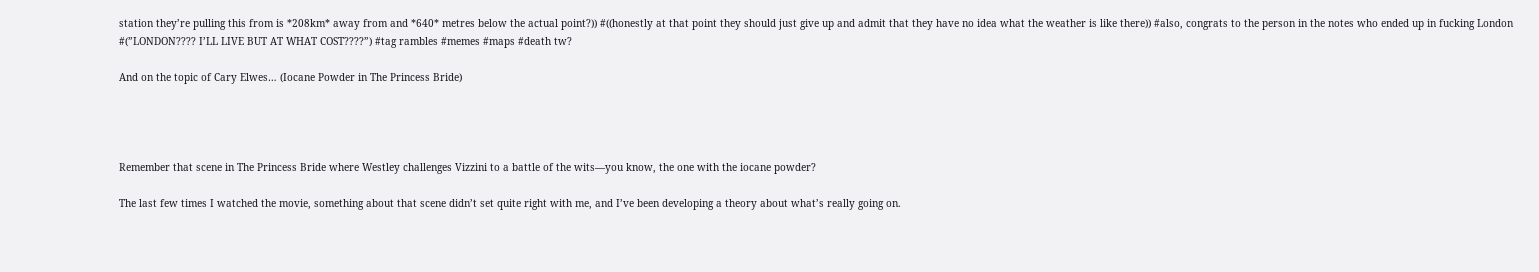station they’re pulling this from is *208km* away from and *640* metres below the actual point?)) #((honestly at that point they should just give up and admit that they have no idea what the weather is like there)) #also‚ congrats to the person in the notes who ended up in fucking London #(”LONDON???? I’LL LIVE BUT AT WHAT COST????”) #tag rambles #memes #maps #death tw?

And on the topic of Cary Elwes… (Iocane Powder in The Princess Bride)




Remember that scene in The Princess Bride where Westley challenges Vizzini to a battle of the wits—you know, the one with the iocane powder?

The last few times I watched the movie, something about that scene didn’t set quite right with me, and I’ve been developing a theory about what’s really going on.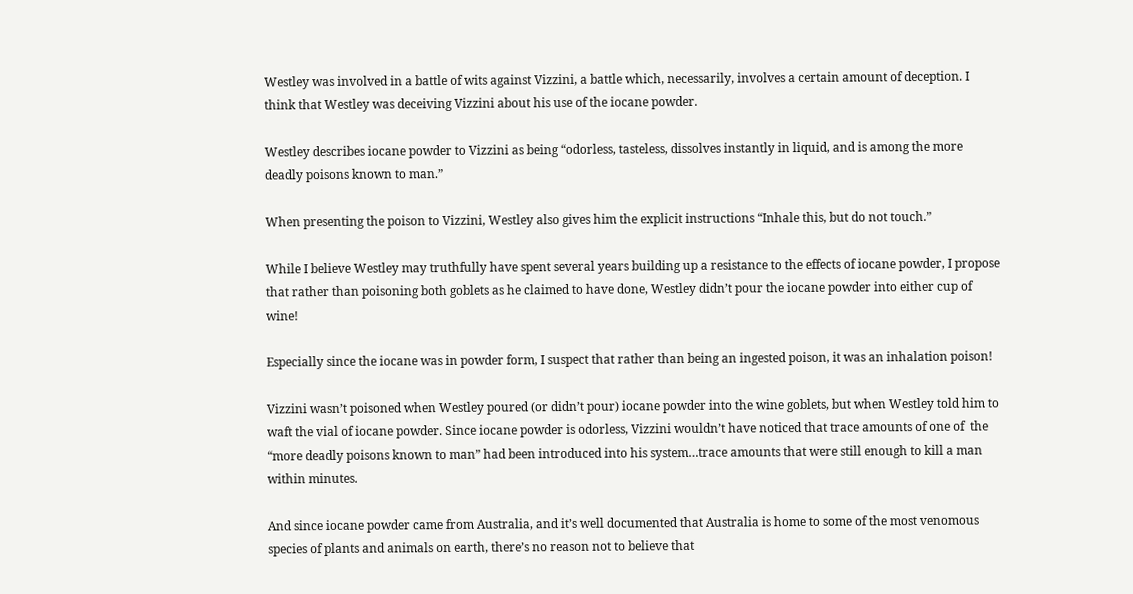Westley was involved in a battle of wits against Vizzini, a battle which, necessarily, involves a certain amount of deception. I think that Westley was deceiving Vizzini about his use of the iocane powder.

Westley describes iocane powder to Vizzini as being “odorless, tasteless, dissolves instantly in liquid, and is among the more deadly poisons known to man.”

When presenting the poison to Vizzini, Westley also gives him the explicit instructions “Inhale this, but do not touch.”

While I believe Westley may truthfully have spent several years building up a resistance to the effects of iocane powder, I propose that rather than poisoning both goblets as he claimed to have done, Westley didn’t pour the iocane powder into either cup of wine!

Especially since the iocane was in powder form, I suspect that rather than being an ingested poison, it was an inhalation poison!

Vizzini wasn’t poisoned when Westley poured (or didn’t pour) iocane powder into the wine goblets, but when Westley told him to waft the vial of iocane powder. Since iocane powder is odorless, Vizzini wouldn’t have noticed that trace amounts of one of  the “more deadly poisons known to man” had been introduced into his system…trace amounts that were still enough to kill a man within minutes.

And since iocane powder came from Australia, and it’s well documented that Australia is home to some of the most venomous species of plants and animals on earth, there’s no reason not to believe that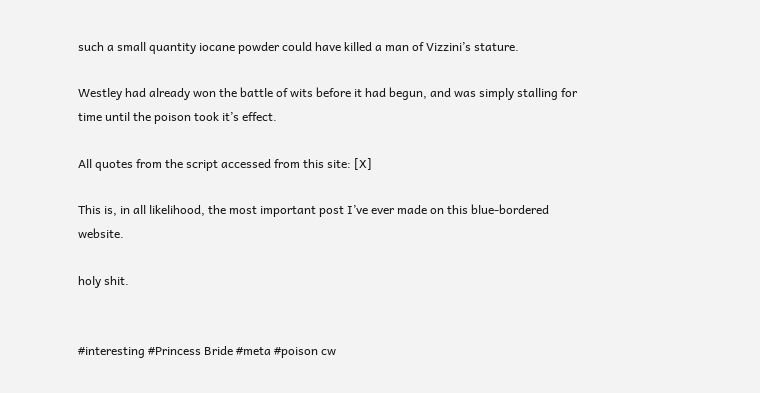such a small quantity iocane powder could have killed a man of Vizzini’s stature.

Westley had already won the battle of wits before it had begun, and was simply stalling for time until the poison took it’s effect.

All quotes from the script accessed from this site: [X]

This is, in all likelihood, the most important post I’ve ever made on this blue-bordered website.

holy shit.


#interesting #Princess Bride #meta #poison cw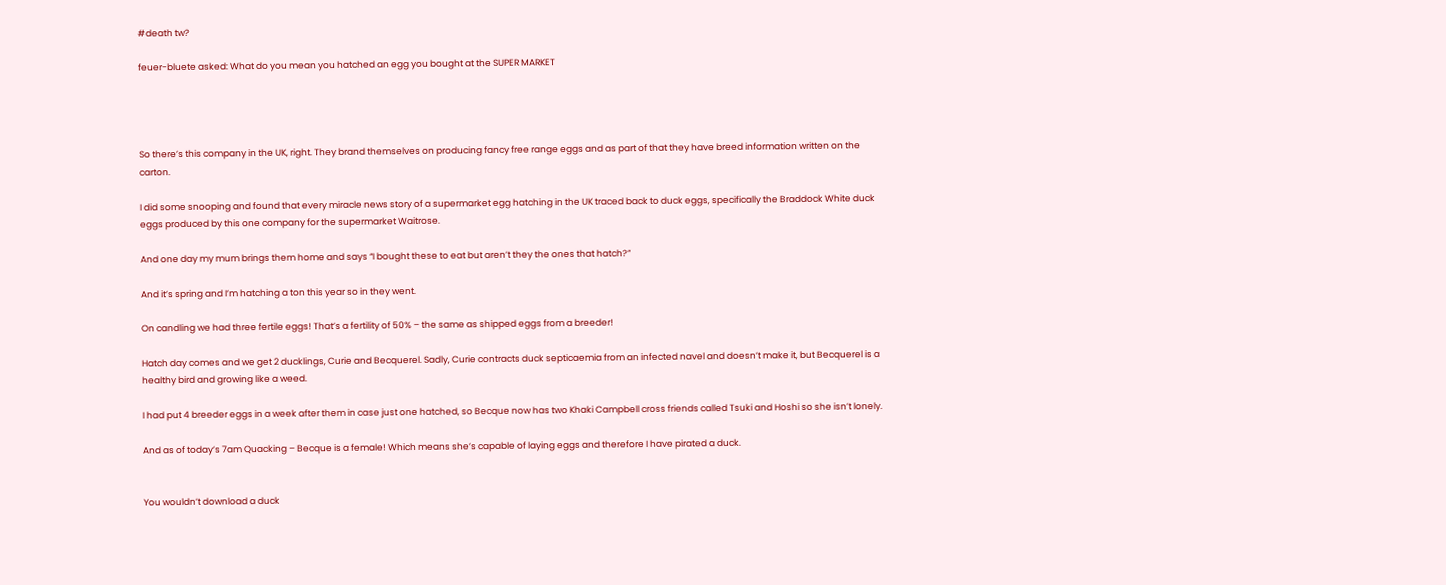#death tw?

feuer-bluete asked: What do you mean you hatched an egg you bought at the SUPER MARKET




So there’s this company in the UK, right. They brand themselves on producing fancy free range eggs and as part of that they have breed information written on the carton.

I did some snooping and found that every miracle news story of a supermarket egg hatching in the UK traced back to duck eggs, specifically the Braddock White duck eggs produced by this one company for the supermarket Waitrose.

And one day my mum brings them home and says “I bought these to eat but aren’t they the ones that hatch?”

And it’s spring and I’m hatching a ton this year so in they went.

On candling we had three fertile eggs! That’s a fertility of 50% – the same as shipped eggs from a breeder!

Hatch day comes and we get 2 ducklings, Curie and Becquerel. Sadly, Curie contracts duck septicaemia from an infected navel and doesn’t make it, but Becquerel is a healthy bird and growing like a weed.

I had put 4 breeder eggs in a week after them in case just one hatched, so Becque now has two Khaki Campbell cross friends called Tsuki and Hoshi so she isn’t lonely.

And as of today’s 7am Quacking – Becque is a female! Which means she’s capable of laying eggs and therefore I have pirated a duck.


You wouldn’t download a duck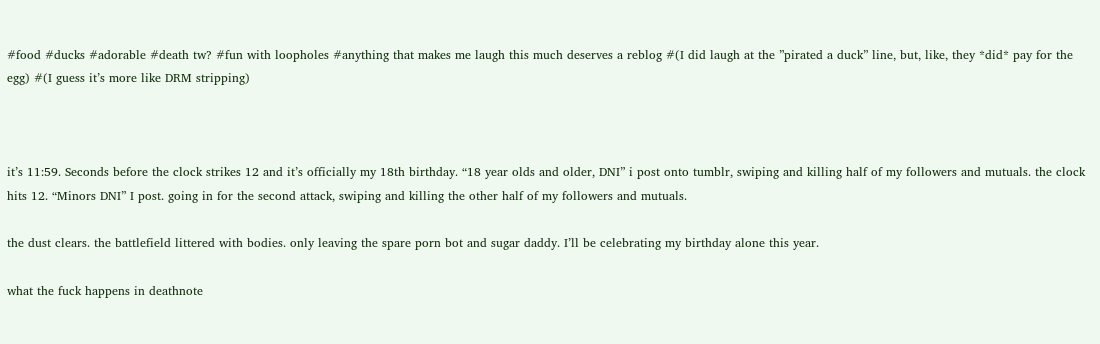#food #ducks #adorable #death tw? #fun with loopholes #anything that makes me laugh this much deserves a reblog #(I did laugh at the ”pirated a duck” line‚ but‚ like‚ they *did* pay for the egg) #(I guess it’s more like DRM stripping)



it’s 11:59. Seconds before the clock strikes 12 and it’s officially my 18th birthday. “18 year olds and older, DNI” i post onto tumblr, swiping and killing half of my followers and mutuals. the clock hits 12. “Minors DNI” I post. going in for the second attack, swiping and killing the other half of my followers and mutuals.

the dust clears. the battlefield littered with bodies. only leaving the spare porn bot and sugar daddy. I’ll be celebrating my birthday alone this year.

what the fuck happens in deathnote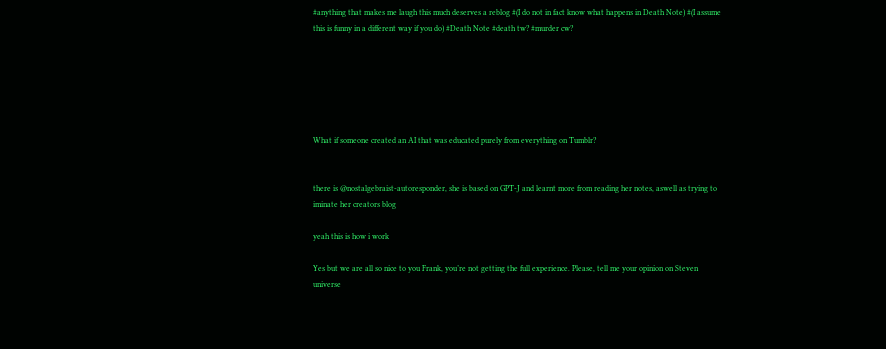#anything that makes me laugh this much deserves a reblog #(I do not in fact know what happens in Death Note) #(I assume this is funny in a different way if you do) #Death Note #death tw? #murder cw?






What if someone created an AI that was educated purely from everything on Tumblr?


there is @nostalgebraist-autoresponder, she is based on GPT-J and learnt more from reading her notes, aswell as trying to iminate her creators blog

yeah this is how i work

Yes but we are all so nice to you Frank, you’re not getting the full experience. Please, tell me your opinion on Steven universe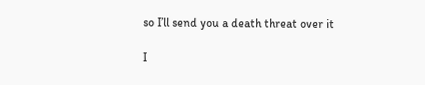so I’ll send you a death threat over it

I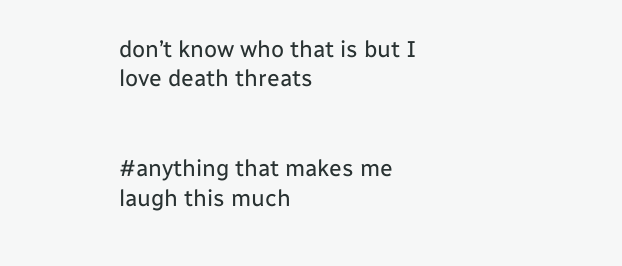don’t know who that is but I love death threats


#anything that makes me laugh this much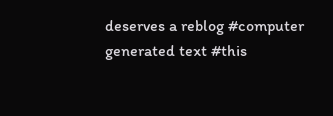deserves a reblog #computer generated text #this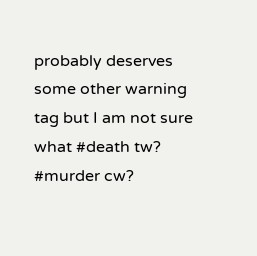probably deserves some other warning tag but I am not sure what #death tw? #murder cw?